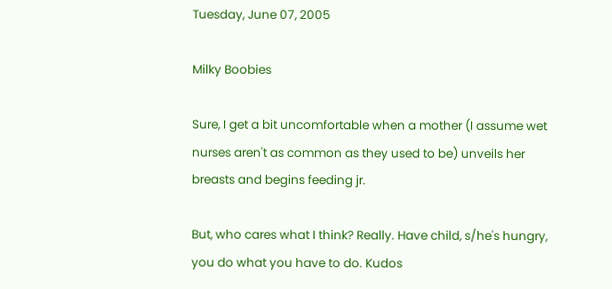Tuesday, June 07, 2005

Milky Boobies

Sure, I get a bit uncomfortable when a mother (I assume wet nurses aren't as common as they used to be) unveils her breasts and begins feeding jr.

But, who cares what I think? Really. Have child, s/he's hungry, you do what you have to do. Kudos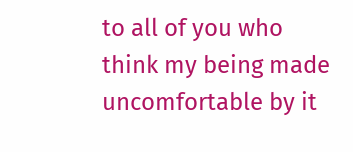to all of you who think my being made uncomfortable by it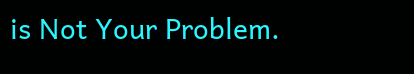is Not Your Problem.